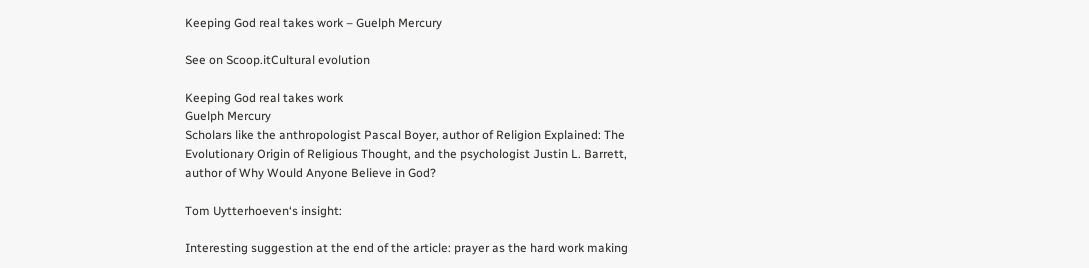Keeping God real takes work – Guelph Mercury

See on Scoop.itCultural evolution

Keeping God real takes work
Guelph Mercury
Scholars like the anthropologist Pascal Boyer, author of Religion Explained: The Evolutionary Origin of Religious Thought, and the psychologist Justin L. Barrett, author of Why Would Anyone Believe in God?

Tom Uytterhoeven‘s insight:

Interesting suggestion at the end of the article: prayer as the hard work making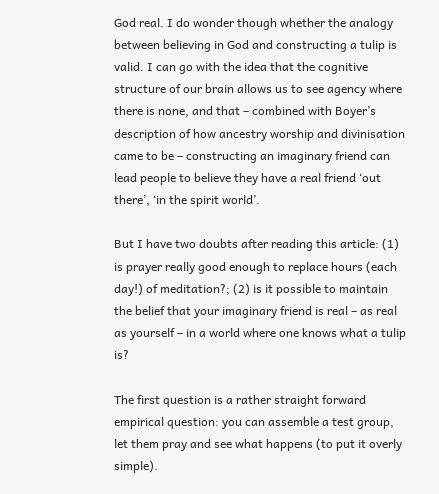God real. I do wonder though whether the analogy between believing in God and constructing a tulip is valid. I can go with the idea that the cognitive structure of our brain allows us to see agency where there is none, and that – combined with Boyer’s description of how ancestry worship and divinisation came to be – constructing an imaginary friend can lead people to believe they have a real friend ‘out there’, ‘in the spirit world’.

But I have two doubts after reading this article: (1) is prayer really good enough to replace hours (each day!) of meditation?; (2) is it possible to maintain the belief that your imaginary friend is real – as real as yourself – in a world where one knows what a tulip is?

The first question is a rather straight forward empirical question: you can assemble a test group, let them pray and see what happens (to put it overly simple).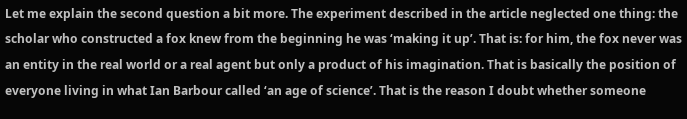Let me explain the second question a bit more. The experiment described in the article neglected one thing: the scholar who constructed a fox knew from the beginning he was ‘making it up’. That is: for him, the fox never was an entity in the real world or a real agent but only a product of his imagination. That is basically the position of everyone living in what Ian Barbour called ‘an age of science’. That is the reason I doubt whether someone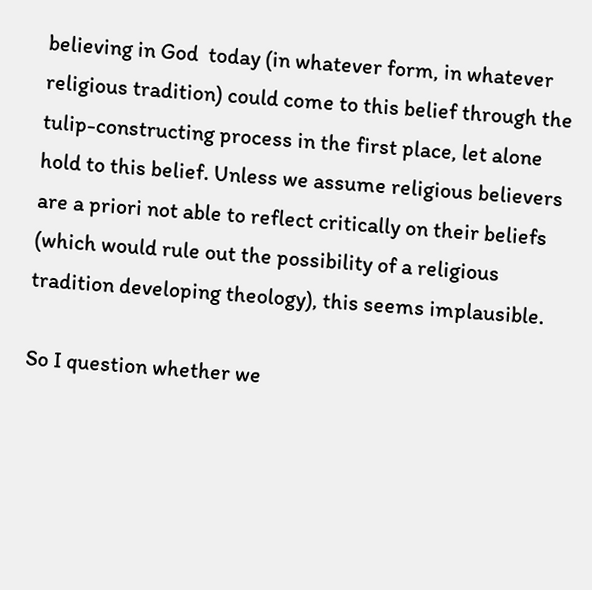believing in God  today (in whatever form, in whatever religious tradition) could come to this belief through the tulip-constructing process in the first place, let alone hold to this belief. Unless we assume religious believers are a priori not able to reflect critically on their beliefs (which would rule out the possibility of a religious tradition developing theology), this seems implausible.

So I question whether we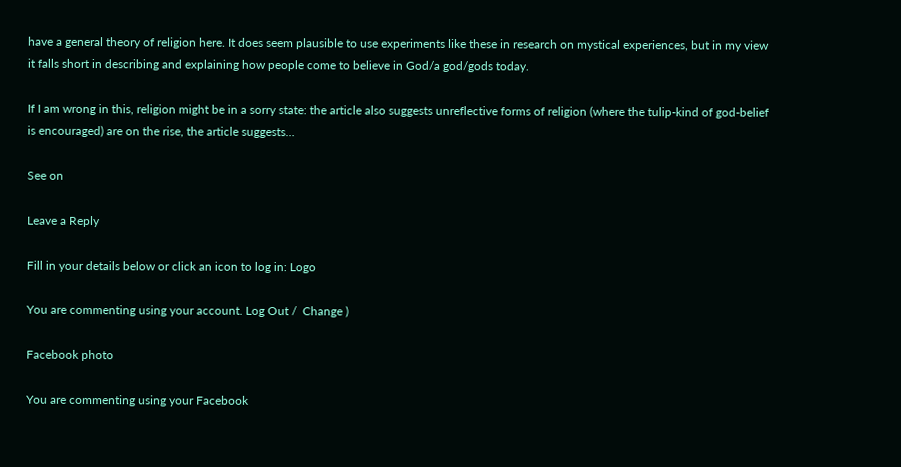have a general theory of religion here. It does seem plausible to use experiments like these in research on mystical experiences, but in my view it falls short in describing and explaining how people come to believe in God/a god/gods today.

If I am wrong in this, religion might be in a sorry state: the article also suggests unreflective forms of religion (where the tulip-kind of god-belief is encouraged) are on the rise, the article suggests…

See on

Leave a Reply

Fill in your details below or click an icon to log in: Logo

You are commenting using your account. Log Out /  Change )

Facebook photo

You are commenting using your Facebook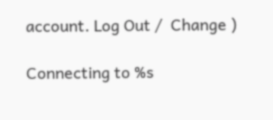account. Log Out /  Change )

Connecting to %s